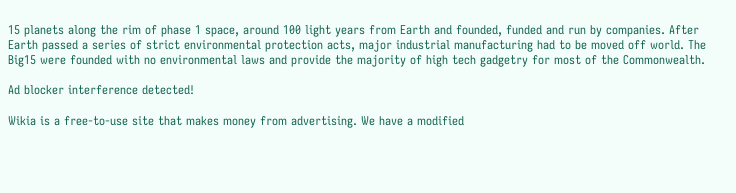15 planets along the rim of phase 1 space, around 100 light years from Earth and founded, funded and run by companies. After Earth passed a series of strict environmental protection acts, major industrial manufacturing had to be moved off world. The Big15 were founded with no environmental laws and provide the majority of high tech gadgetry for most of the Commonwealth.

Ad blocker interference detected!

Wikia is a free-to-use site that makes money from advertising. We have a modified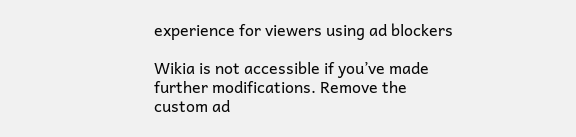experience for viewers using ad blockers

Wikia is not accessible if you’ve made further modifications. Remove the custom ad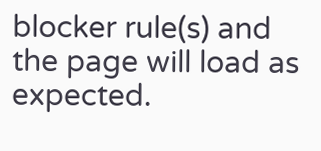blocker rule(s) and the page will load as expected.